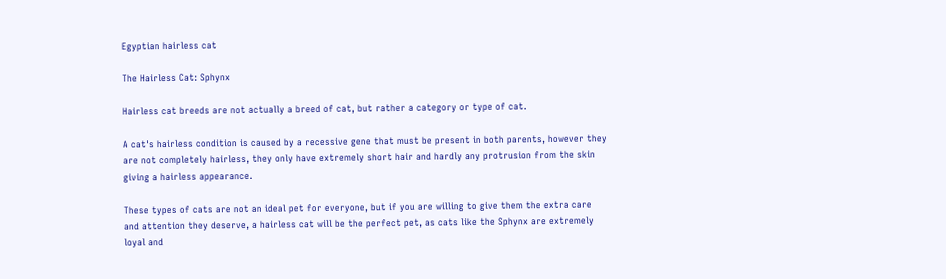Egyptian hairless cat

The Hairless Cat: Sphynx

Hairless cat breeds are not actually a breed of cat, but rather a category or type of cat.

A cat's hairless condition is caused by a recessive gene that must be present in both parents, however they are not completely hairless, they only have extremely short hair and hardly any protrusion from the skin giving a hairless appearance.

These types of cats are not an ideal pet for everyone, but if you are willing to give them the extra care and attention they deserve, a hairless cat will be the perfect pet, as cats like the Sphynx are extremely loyal and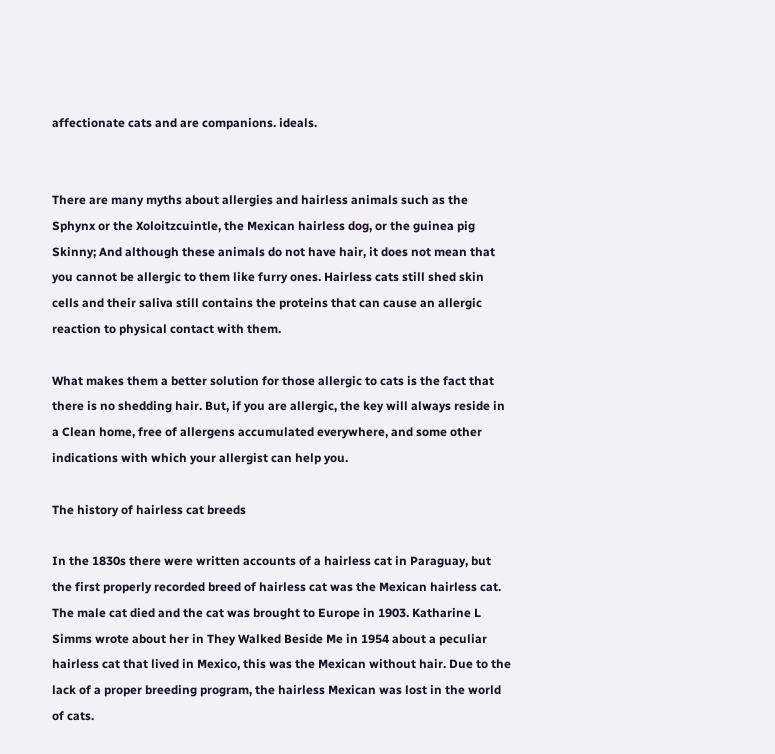affectionate cats and are companions. ideals.


There are many myths about allergies and hairless animals such as the Sphynx or the Xoloitzcuintle, the Mexican hairless dog, or the guinea pig Skinny; And although these animals do not have hair, it does not mean that you cannot be allergic to them like furry ones. Hairless cats still shed skin cells and their saliva still contains the proteins that can cause an allergic reaction to physical contact with them.

What makes them a better solution for those allergic to cats is the fact that there is no shedding hair. But, if you are allergic, the key will always reside in a Clean home, free of allergens accumulated everywhere, and some other indications with which your allergist can help you.

The history of hairless cat breeds

In the 1830s there were written accounts of a hairless cat in Paraguay, but the first properly recorded breed of hairless cat was the Mexican hairless cat. The male cat died and the cat was brought to Europe in 1903. Katharine L Simms wrote about her in They Walked Beside Me in 1954 about a peculiar hairless cat that lived in Mexico, this was the Mexican without hair. Due to the lack of a proper breeding program, the hairless Mexican was lost in the world of cats.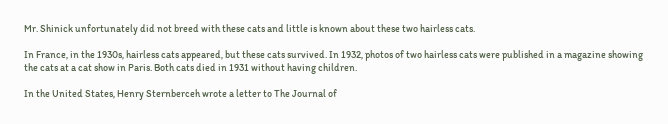Mr. Shinick unfortunately did not breed with these cats and little is known about these two hairless cats.

In France, in the 1930s, hairless cats appeared, but these cats survived. In 1932, photos of two hairless cats were published in a magazine showing the cats at a cat show in Paris. Both cats died in 1931 without having children.

In the United States, Henry Sternberceh wrote a letter to The Journal of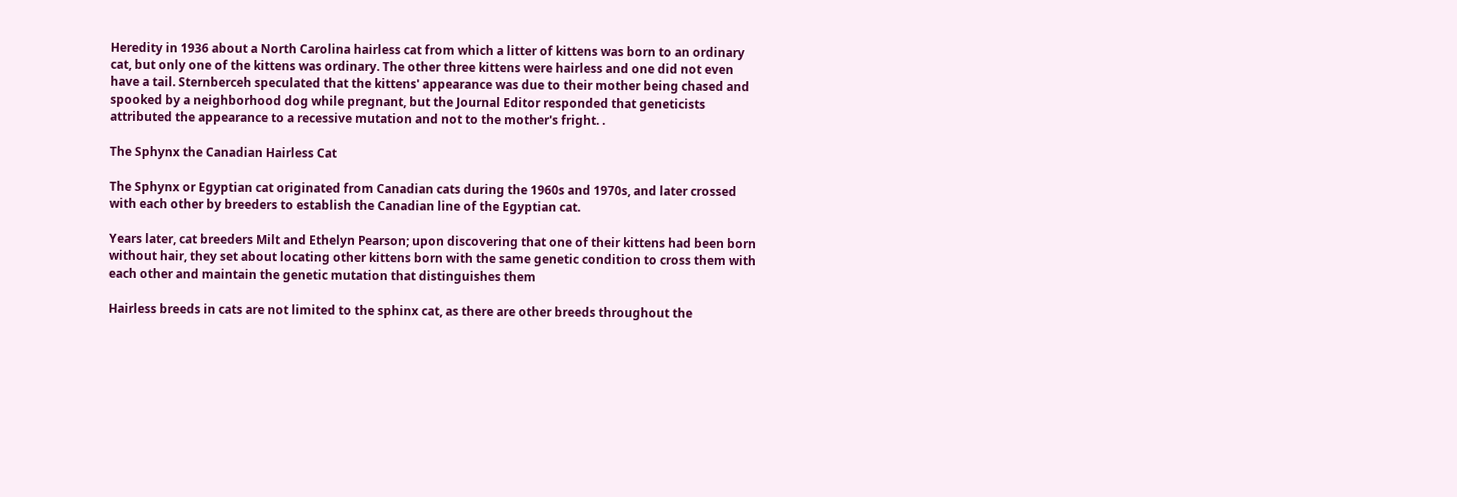Heredity in 1936 about a North Carolina hairless cat from which a litter of kittens was born to an ordinary cat, but only one of the kittens was ordinary. The other three kittens were hairless and one did not even have a tail. Sternberceh speculated that the kittens' appearance was due to their mother being chased and spooked by a neighborhood dog while pregnant, but the Journal Editor responded that geneticists attributed the appearance to a recessive mutation and not to the mother's fright. .

The Sphynx the Canadian Hairless Cat

The Sphynx or Egyptian cat originated from Canadian cats during the 1960s and 1970s, and later crossed with each other by breeders to establish the Canadian line of the Egyptian cat.

Years later, cat breeders Milt and Ethelyn Pearson; upon discovering that one of their kittens had been born without hair, they set about locating other kittens born with the same genetic condition to cross them with each other and maintain the genetic mutation that distinguishes them

Hairless breeds in cats are not limited to the sphinx cat, as there are other breeds throughout the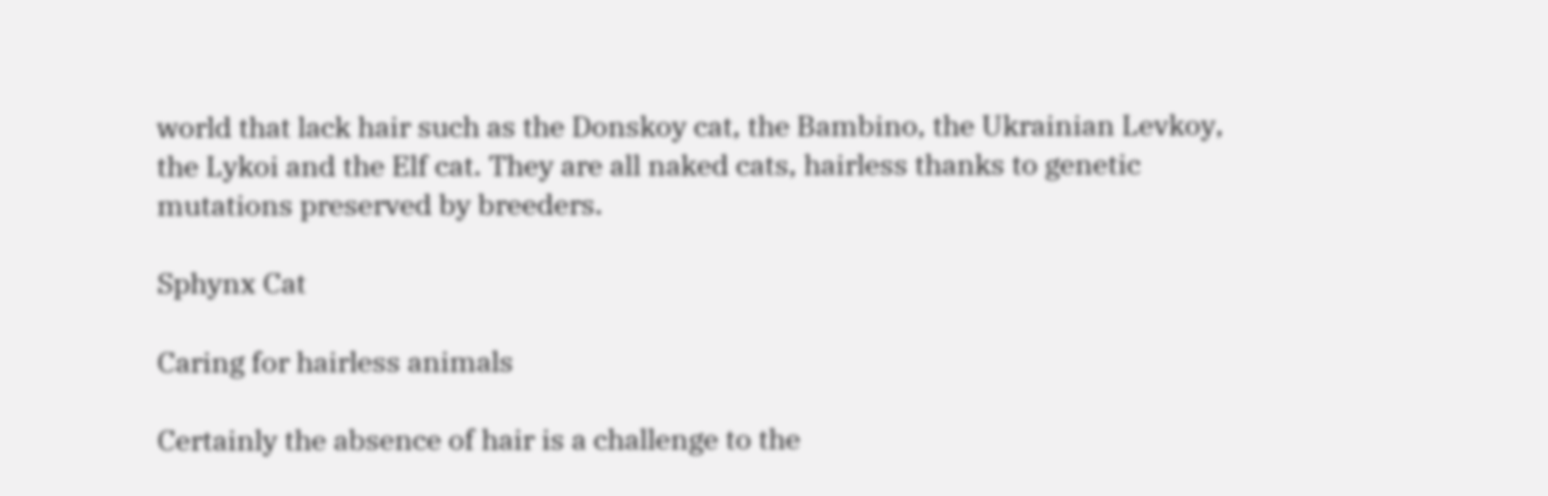world that lack hair such as the Donskoy cat, the Bambino, the Ukrainian Levkoy, the Lykoi and the Elf cat. They are all naked cats, hairless thanks to genetic mutations preserved by breeders.

Sphynx Cat

Caring for hairless animals

Certainly the absence of hair is a challenge to the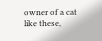owner of a cat like these,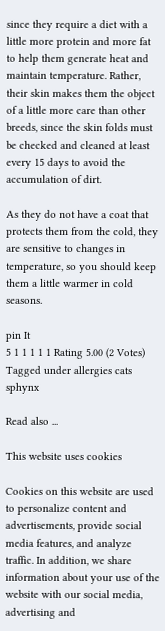since they require a diet with a little more protein and more fat to help them generate heat and maintain temperature. Rather, their skin makes them the object of a little more care than other breeds, since the skin folds must be checked and cleaned at least every 15 days to avoid the accumulation of dirt.

As they do not have a coat that protects them from the cold, they are sensitive to changes in temperature, so you should keep them a little warmer in cold seasons.

pin It
5 1 1 1 1 1 Rating 5.00 (2 Votes)
Tagged under allergies cats sphynx

Read also ...

This website uses cookies

Cookies on this website are used to personalize content and advertisements, provide social media features, and analyze traffic. In addition, we share information about your use of the website with our social media, advertising and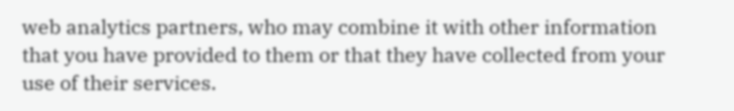web analytics partners, who may combine it with other information that you have provided to them or that they have collected from your use of their services.